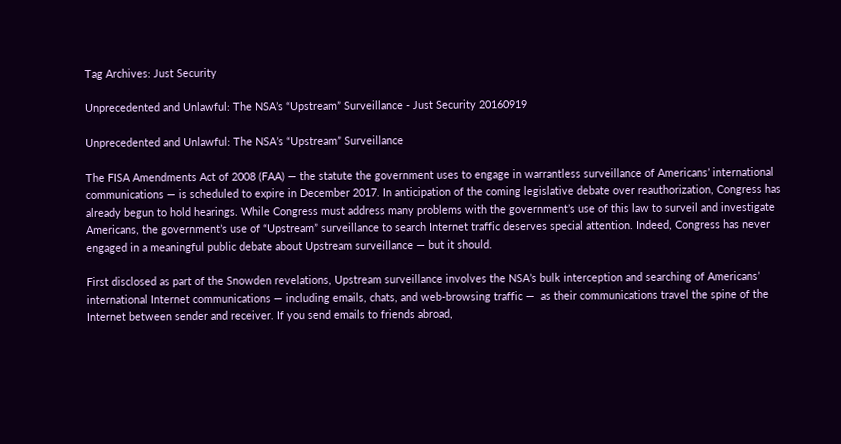Tag Archives: Just Security

Unprecedented and Unlawful: The NSA’s “Upstream” Surveillance - Just Security 20160919

Unprecedented and Unlawful: The NSA’s “Upstream” Surveillance

The FISA Amendments Act of 2008 (FAA) — the statute the government uses to engage in warrantless surveillance of Americans’ international communications — is scheduled to expire in December 2017. In anticipation of the coming legislative debate over reauthorization, Congress has already begun to hold hearings. While Congress must address many problems with the government’s use of this law to surveil and investigate Americans, the government’s use of “Upstream” surveillance to search Internet traffic deserves special attention. Indeed, Congress has never engaged in a meaningful public debate about Upstream surveillance — but it should.

First disclosed as part of the Snowden revelations, Upstream surveillance involves the NSA’s bulk interception and searching of Americans’ international Internet communications — including emails, chats, and web-browsing traffic —  as their communications travel the spine of the Internet between sender and receiver. If you send emails to friends abroad,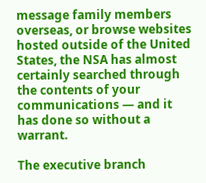message family members overseas, or browse websites hosted outside of the United States, the NSA has almost certainly searched through the contents of your communications — and it has done so without a warrant.

The executive branch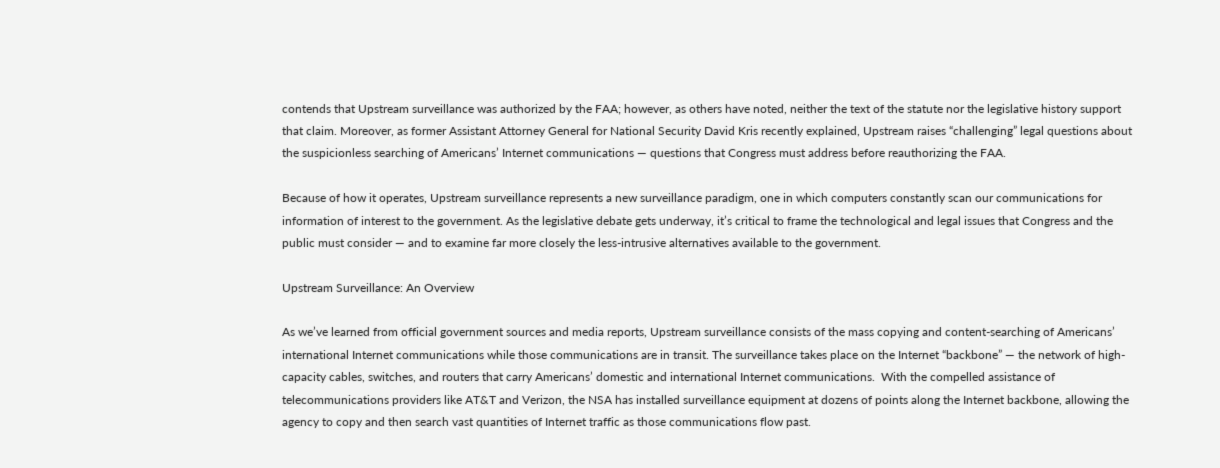contends that Upstream surveillance was authorized by the FAA; however, as others have noted, neither the text of the statute nor the legislative history support that claim. Moreover, as former Assistant Attorney General for National Security David Kris recently explained, Upstream raises “challenging” legal questions about the suspicionless searching of Americans’ Internet communications — questions that Congress must address before reauthorizing the FAA.

Because of how it operates, Upstream surveillance represents a new surveillance paradigm, one in which computers constantly scan our communications for information of interest to the government. As the legislative debate gets underway, it’s critical to frame the technological and legal issues that Congress and the public must consider — and to examine far more closely the less-intrusive alternatives available to the government.

Upstream Surveillance: An Overview

As we’ve learned from official government sources and media reports, Upstream surveillance consists of the mass copying and content-searching of Americans’ international Internet communications while those communications are in transit. The surveillance takes place on the Internet “backbone” — the network of high-capacity cables, switches, and routers that carry Americans’ domestic and international Internet communications.  With the compelled assistance of telecommunications providers like AT&T and Verizon, the NSA has installed surveillance equipment at dozens of points along the Internet backbone, allowing the agency to copy and then search vast quantities of Internet traffic as those communications flow past.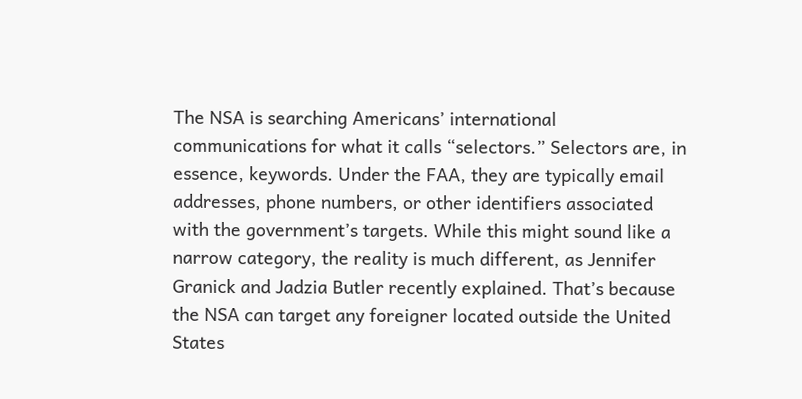The NSA is searching Americans’ international communications for what it calls “selectors.” Selectors are, in essence, keywords. Under the FAA, they are typically email addresses, phone numbers, or other identifiers associated with the government’s targets. While this might sound like a narrow category, the reality is much different, as Jennifer Granick and Jadzia Butler recently explained. That’s because the NSA can target any foreigner located outside the United States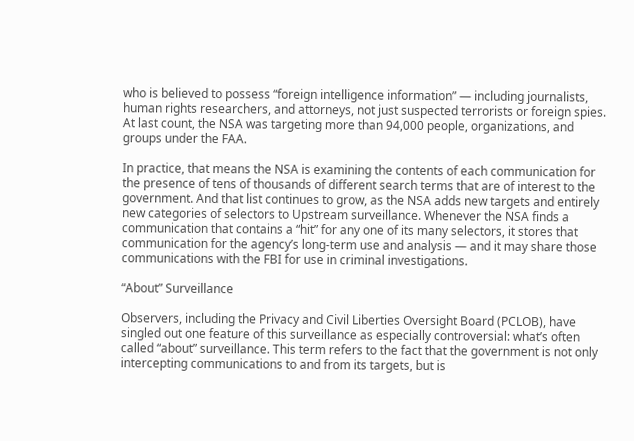who is believed to possess “foreign intelligence information” — including journalists, human rights researchers, and attorneys, not just suspected terrorists or foreign spies. At last count, the NSA was targeting more than 94,000 people, organizations, and groups under the FAA.

In practice, that means the NSA is examining the contents of each communication for the presence of tens of thousands of different search terms that are of interest to the government. And that list continues to grow, as the NSA adds new targets and entirely new categories of selectors to Upstream surveillance. Whenever the NSA finds a communication that contains a “hit” for any one of its many selectors, it stores that communication for the agency’s long-term use and analysis — and it may share those communications with the FBI for use in criminal investigations.

“About” Surveillance

Observers, including the Privacy and Civil Liberties Oversight Board (PCLOB), have singled out one feature of this surveillance as especially controversial: what’s often called “about” surveillance. This term refers to the fact that the government is not only intercepting communications to and from its targets, but is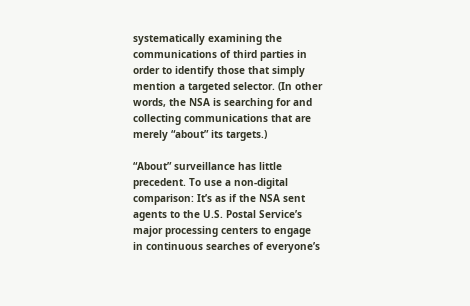systematically examining the communications of third parties in order to identify those that simply mention a targeted selector. (In other words, the NSA is searching for and collecting communications that are merely “about” its targets.)

“About” surveillance has little precedent. To use a non-digital comparison: It’s as if the NSA sent agents to the U.S. Postal Service’s major processing centers to engage in continuous searches of everyone’s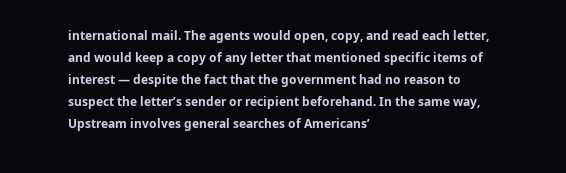international mail. The agents would open, copy, and read each letter, and would keep a copy of any letter that mentioned specific items of interest — despite the fact that the government had no reason to suspect the letter’s sender or recipient beforehand. In the same way, Upstream involves general searches of Americans’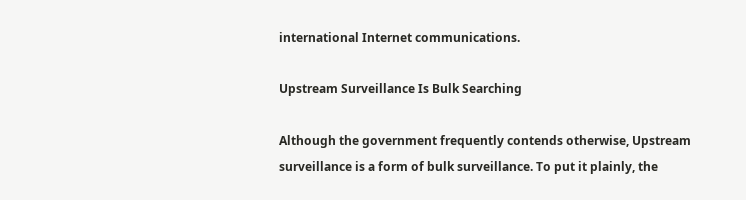international Internet communications.

Upstream Surveillance Is Bulk Searching

Although the government frequently contends otherwise, Upstream surveillance is a form of bulk surveillance. To put it plainly, the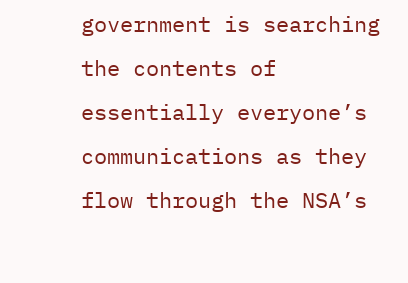government is searching the contents of essentially everyone’s communications as they flow through the NSA’s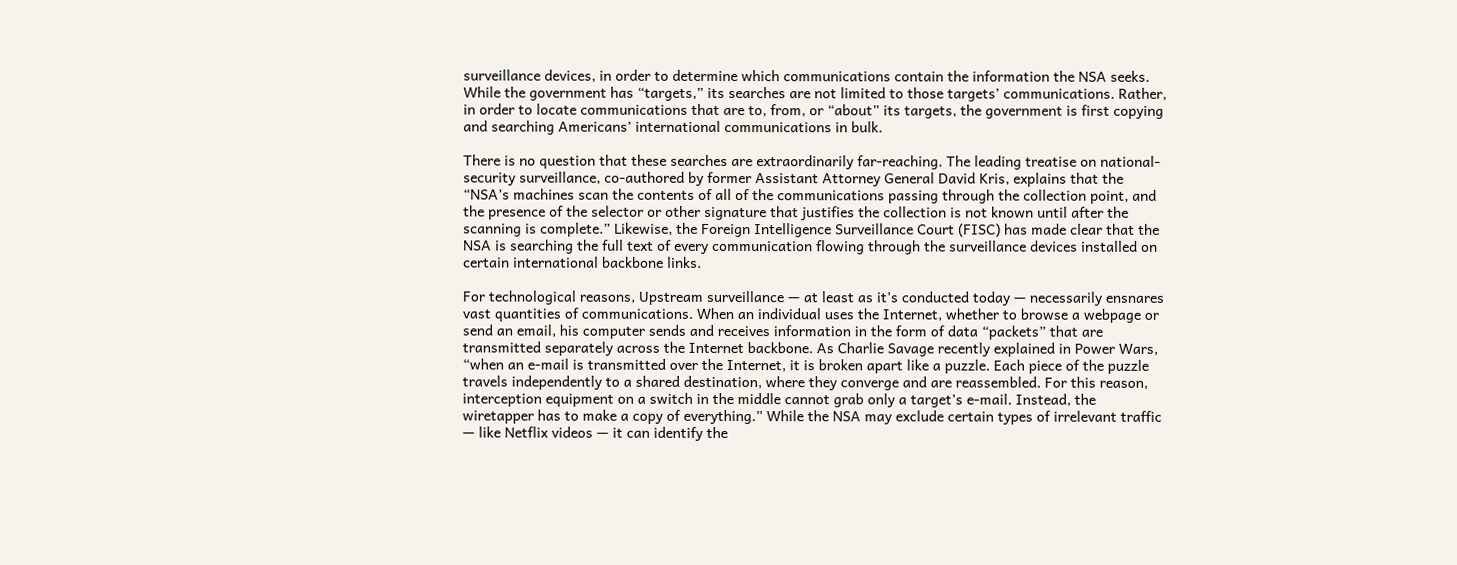surveillance devices, in order to determine which communications contain the information the NSA seeks. While the government has “targets,” its searches are not limited to those targets’ communications. Rather, in order to locate communications that are to, from, or “about” its targets, the government is first copying and searching Americans’ international communications in bulk.

There is no question that these searches are extraordinarily far-reaching. The leading treatise on national-security surveillance, co-authored by former Assistant Attorney General David Kris, explains that the “NSA’s machines scan the contents of all of the communications passing through the collection point, and the presence of the selector or other signature that justifies the collection is not known until after the scanning is complete.” Likewise, the Foreign Intelligence Surveillance Court (FISC) has made clear that the NSA is searching the full text of every communication flowing through the surveillance devices installed on certain international backbone links.

For technological reasons, Upstream surveillance — at least as it’s conducted today — necessarily ensnares vast quantities of communications. When an individual uses the Internet, whether to browse a webpage or send an email, his computer sends and receives information in the form of data “packets” that are transmitted separately across the Internet backbone. As Charlie Savage recently explained in Power Wars, “when an e-mail is transmitted over the Internet, it is broken apart like a puzzle. Each piece of the puzzle travels independently to a shared destination, where they converge and are reassembled. For this reason, interception equipment on a switch in the middle cannot grab only a target’s e-mail. Instead, the wiretapper has to make a copy of everything.” While the NSA may exclude certain types of irrelevant traffic — like Netflix videos — it can identify the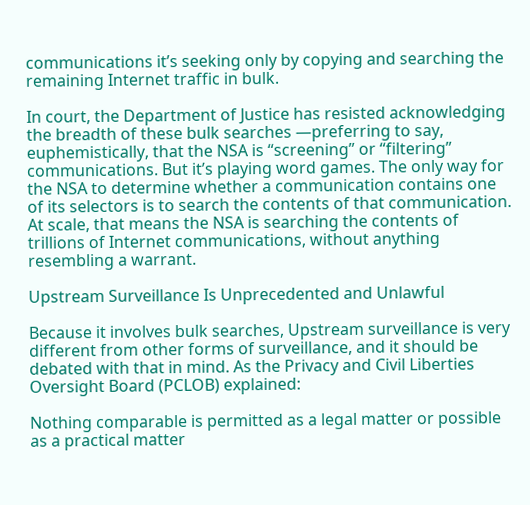communications it’s seeking only by copying and searching the remaining Internet traffic in bulk.

In court, the Department of Justice has resisted acknowledging the breadth of these bulk searches —preferring to say, euphemistically, that the NSA is “screening” or “filtering” communications. But it’s playing word games. The only way for the NSA to determine whether a communication contains one of its selectors is to search the contents of that communication. At scale, that means the NSA is searching the contents of trillions of Internet communications, without anything resembling a warrant.

Upstream Surveillance Is Unprecedented and Unlawful

Because it involves bulk searches, Upstream surveillance is very different from other forms of surveillance, and it should be debated with that in mind. As the Privacy and Civil Liberties Oversight Board (PCLOB) explained:

Nothing comparable is permitted as a legal matter or possible as a practical matter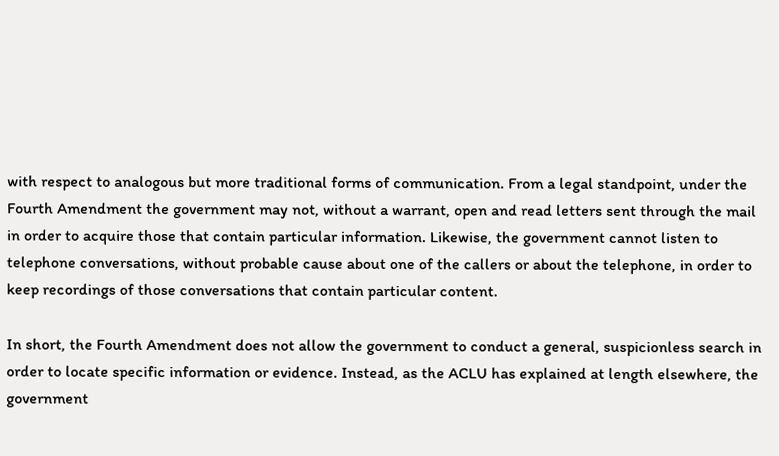with respect to analogous but more traditional forms of communication. From a legal standpoint, under the Fourth Amendment the government may not, without a warrant, open and read letters sent through the mail in order to acquire those that contain particular information. Likewise, the government cannot listen to telephone conversations, without probable cause about one of the callers or about the telephone, in order to keep recordings of those conversations that contain particular content.

In short, the Fourth Amendment does not allow the government to conduct a general, suspicionless search in order to locate specific information or evidence. Instead, as the ACLU has explained at length elsewhere, the government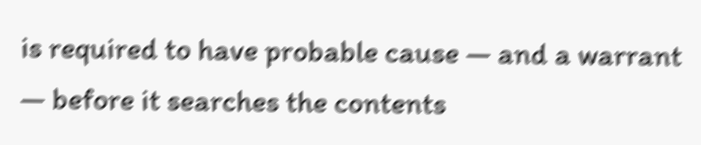is required to have probable cause — and a warrant — before it searches the contents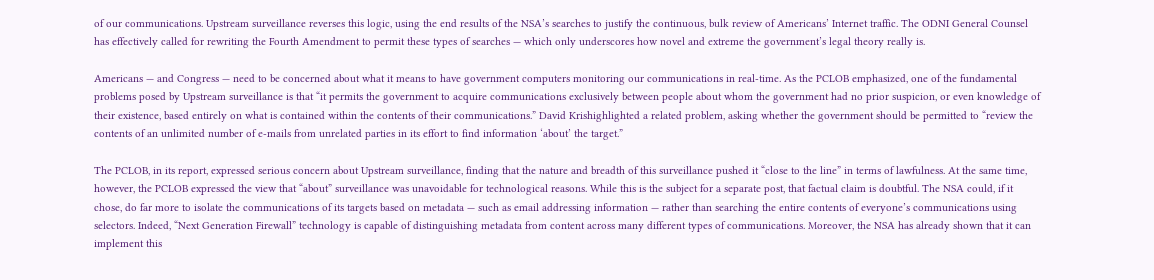of our communications. Upstream surveillance reverses this logic, using the end results of the NSA’s searches to justify the continuous, bulk review of Americans’ Internet traffic. The ODNI General Counsel has effectively called for rewriting the Fourth Amendment to permit these types of searches — which only underscores how novel and extreme the government’s legal theory really is.

Americans — and Congress — need to be concerned about what it means to have government computers monitoring our communications in real-time. As the PCLOB emphasized, one of the fundamental problems posed by Upstream surveillance is that “it permits the government to acquire communications exclusively between people about whom the government had no prior suspicion, or even knowledge of their existence, based entirely on what is contained within the contents of their communications.” David Krishighlighted a related problem, asking whether the government should be permitted to “review the contents of an unlimited number of e-mails from unrelated parties in its effort to find information ‘about’ the target.”

The PCLOB, in its report, expressed serious concern about Upstream surveillance, finding that the nature and breadth of this surveillance pushed it “close to the line” in terms of lawfulness. At the same time, however, the PCLOB expressed the view that “about” surveillance was unavoidable for technological reasons. While this is the subject for a separate post, that factual claim is doubtful. The NSA could, if it chose, do far more to isolate the communications of its targets based on metadata — such as email addressing information — rather than searching the entire contents of everyone’s communications using selectors. Indeed, “Next Generation Firewall” technology is capable of distinguishing metadata from content across many different types of communications. Moreover, the NSA has already shown that it can implement this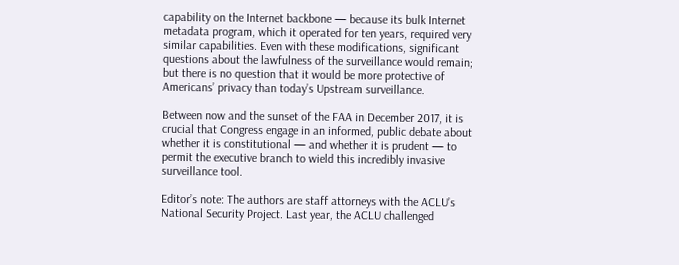capability on the Internet backbone — because its bulk Internet metadata program, which it operated for ten years, required very similar capabilities. Even with these modifications, significant questions about the lawfulness of the surveillance would remain; but there is no question that it would be more protective of Americans’ privacy than today’s Upstream surveillance.

Between now and the sunset of the FAA in December 2017, it is crucial that Congress engage in an informed, public debate about whether it is constitutional — and whether it is prudent — to permit the executive branch to wield this incredibly invasive surveillance tool.

Editor’s note: The authors are staff attorneys with the ACLU’s National Security Project. Last year, the ACLU challenged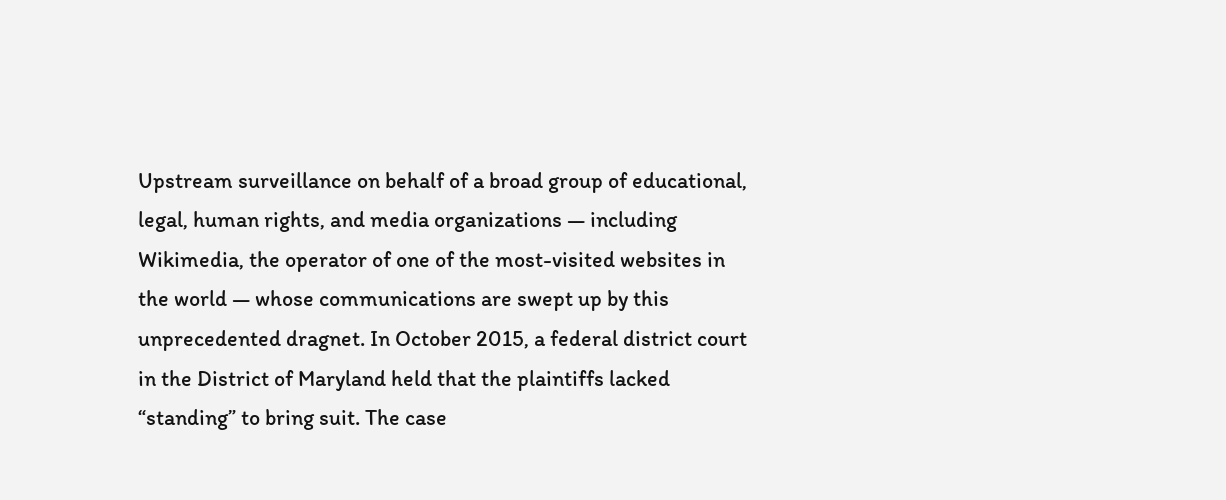Upstream surveillance on behalf of a broad group of educational, legal, human rights, and media organizations — including Wikimedia, the operator of one of the most-visited websites in the world — whose communications are swept up by this unprecedented dragnet. In October 2015, a federal district court in the District of Maryland held that the plaintiffs lacked “standing” to bring suit. The case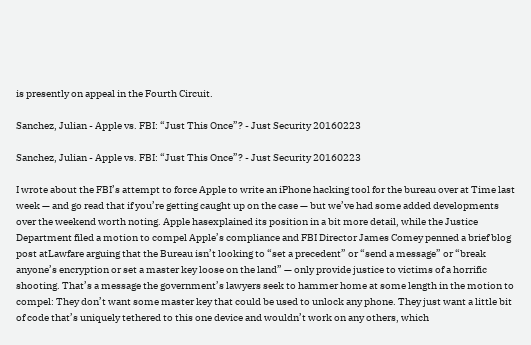is presently on appeal in the Fourth Circuit.

Sanchez, Julian - Apple vs. FBI: “Just This Once”? - Just Security 20160223

Sanchez, Julian - Apple vs. FBI: “Just This Once”? - Just Security 20160223

I wrote about the FBI’s attempt to force Apple to write an iPhone hacking tool for the bureau over at Time last week — and go read that if you’re getting caught up on the case — but we’ve had some added developments over the weekend worth noting. Apple hasexplained its position in a bit more detail, while the Justice Department filed a motion to compel Apple’s compliance and FBI Director James Comey penned a brief blog post atLawfare arguing that the Bureau isn’t looking to “set a precedent” or “send a message” or “break anyone’s encryption or set a master key loose on the land” — only provide justice to victims of a horrific shooting. That’s a message the government’s lawyers seek to hammer home at some length in the motion to compel: They don’t want some master key that could be used to unlock any phone. They just want a little bit of code that’s uniquely tethered to this one device and wouldn’t work on any others, which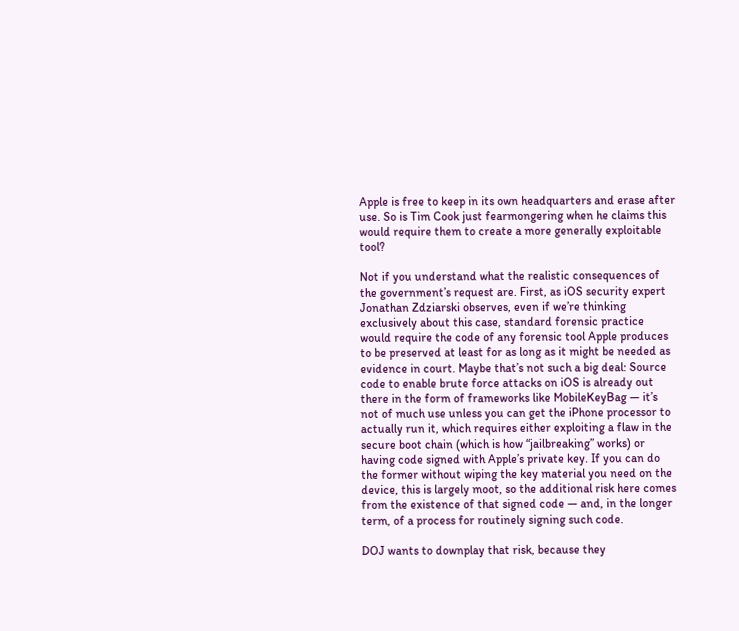Apple is free to keep in its own headquarters and erase after use. So is Tim Cook just fearmongering when he claims this would require them to create a more generally exploitable tool?

Not if you understand what the realistic consequences of the government’s request are. First, as iOS security expert Jonathan Zdziarski observes, even if we’re thinking exclusively about this case, standard forensic practice would require the code of any forensic tool Apple produces to be preserved at least for as long as it might be needed as evidence in court. Maybe that’s not such a big deal: Source code to enable brute force attacks on iOS is already out there in the form of frameworks like MobileKeyBag — it’s not of much use unless you can get the iPhone processor to actually run it, which requires either exploiting a flaw in the secure boot chain (which is how “jailbreaking” works) or having code signed with Apple’s private key. If you can do the former without wiping the key material you need on the device, this is largely moot, so the additional risk here comes from the existence of that signed code — and, in the longer term, of a process for routinely signing such code.

DOJ wants to downplay that risk, because they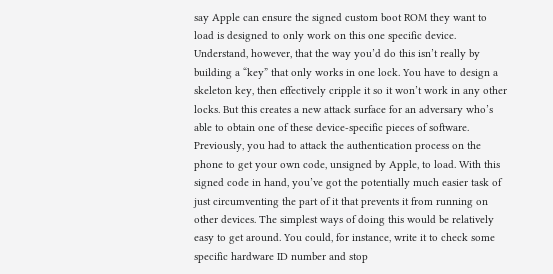say Apple can ensure the signed custom boot ROM they want to load is designed to only work on this one specific device. Understand, however, that the way you’d do this isn’t really by building a “key” that only works in one lock. You have to design a skeleton key, then effectively cripple it so it won’t work in any other locks. But this creates a new attack surface for an adversary who’s able to obtain one of these device-specific pieces of software. Previously, you had to attack the authentication process on the phone to get your own code, unsigned by Apple, to load. With this signed code in hand, you’ve got the potentially much easier task of just circumventing the part of it that prevents it from running on other devices. The simplest ways of doing this would be relatively easy to get around. You could, for instance, write it to check some specific hardware ID number and stop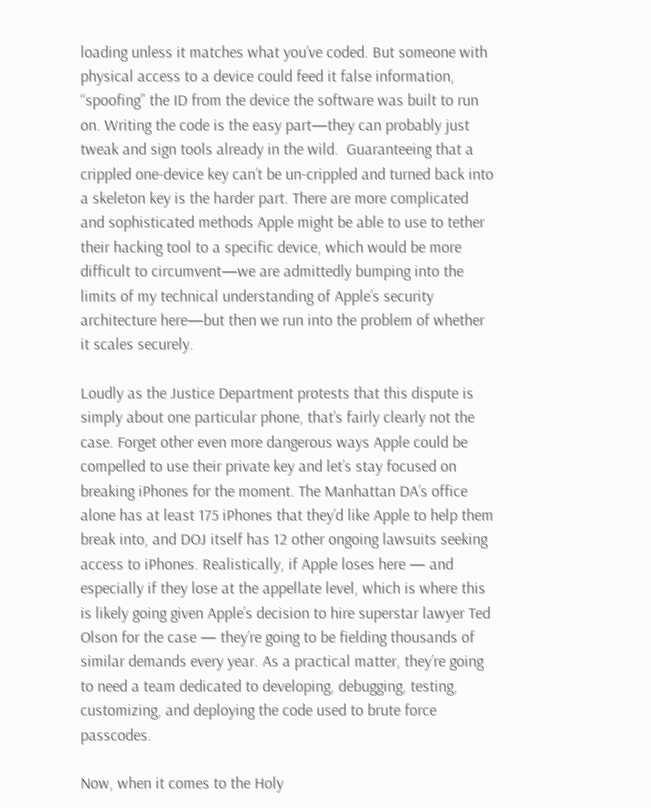loading unless it matches what you’ve coded. But someone with physical access to a device could feed it false information, “spoofing” the ID from the device the software was built to run on. Writing the code is the easy part—they can probably just tweak and sign tools already in the wild.  Guaranteeing that a crippled one-device key can’t be un-crippled and turned back into a skeleton key is the harder part. There are more complicated and sophisticated methods Apple might be able to use to tether their hacking tool to a specific device, which would be more difficult to circumvent—we are admittedly bumping into the limits of my technical understanding of Apple’s security architecture here—but then we run into the problem of whether it scales securely.

Loudly as the Justice Department protests that this dispute is simply about one particular phone, that’s fairly clearly not the case. Forget other even more dangerous ways Apple could be compelled to use their private key and let’s stay focused on breaking iPhones for the moment. The Manhattan DA’s office alone has at least 175 iPhones that they’d like Apple to help them break into, and DOJ itself has 12 other ongoing lawsuits seeking access to iPhones. Realistically, if Apple loses here — and especially if they lose at the appellate level, which is where this is likely going given Apple’s decision to hire superstar lawyer Ted Olson for the case — they’re going to be fielding thousands of similar demands every year. As a practical matter, they’re going to need a team dedicated to developing, debugging, testing, customizing, and deploying the code used to brute force passcodes.

Now, when it comes to the Holy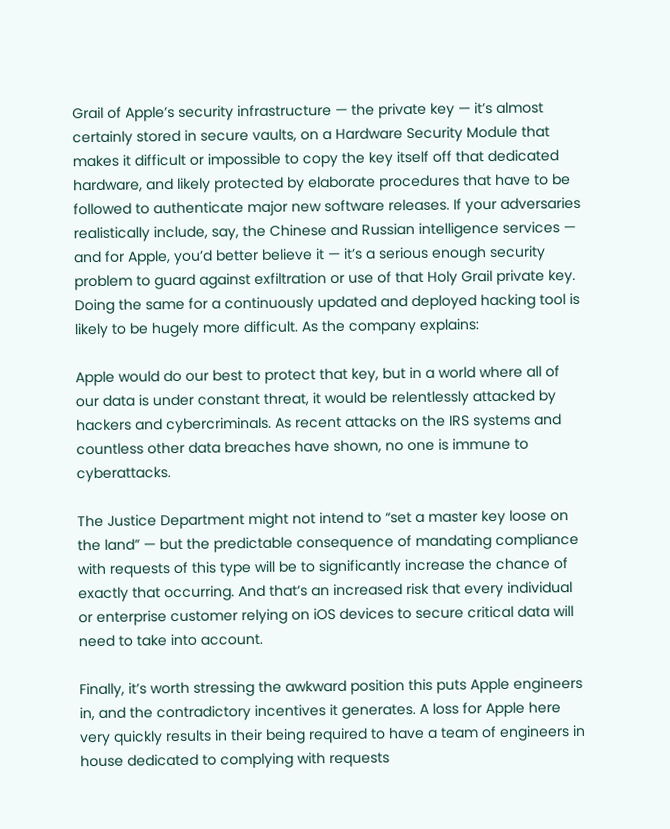Grail of Apple’s security infrastructure — the private key — it’s almost certainly stored in secure vaults, on a Hardware Security Module that makes it difficult or impossible to copy the key itself off that dedicated hardware, and likely protected by elaborate procedures that have to be followed to authenticate major new software releases. If your adversaries realistically include, say, the Chinese and Russian intelligence services — and for Apple, you’d better believe it — it’s a serious enough security problem to guard against exfiltration or use of that Holy Grail private key. Doing the same for a continuously updated and deployed hacking tool is likely to be hugely more difficult. As the company explains:

Apple would do our best to protect that key, but in a world where all of our data is under constant threat, it would be relentlessly attacked by hackers and cybercriminals. As recent attacks on the IRS systems and countless other data breaches have shown, no one is immune to cyberattacks.

The Justice Department might not intend to “set a master key loose on the land” — but the predictable consequence of mandating compliance with requests of this type will be to significantly increase the chance of exactly that occurring. And that’s an increased risk that every individual or enterprise customer relying on iOS devices to secure critical data will need to take into account.

Finally, it’s worth stressing the awkward position this puts Apple engineers in, and the contradictory incentives it generates. A loss for Apple here very quickly results in their being required to have a team of engineers in house dedicated to complying with requests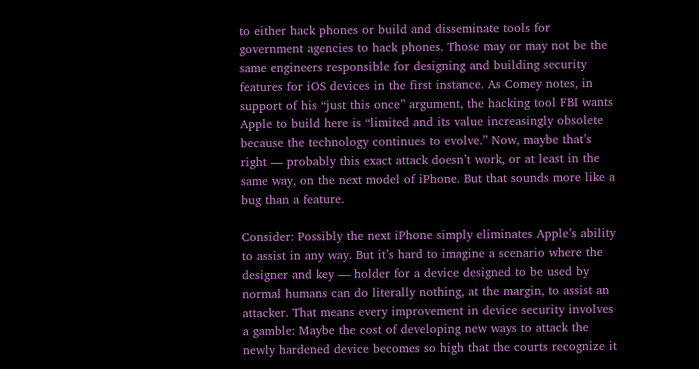to either hack phones or build and disseminate tools for government agencies to hack phones. Those may or may not be the same engineers responsible for designing and building security features for iOS devices in the first instance. As Comey notes, in support of his “just this once” argument, the hacking tool FBI wants Apple to build here is “limited and its value increasingly obsolete because the technology continues to evolve.” Now, maybe that’s right — probably this exact attack doesn’t work, or at least in the same way, on the next model of iPhone. But that sounds more like a bug than a feature.

Consider: Possibly the next iPhone simply eliminates Apple’s ability to assist in any way. But it’s hard to imagine a scenario where the designer and key — holder for a device designed to be used by normal humans can do literally nothing, at the margin, to assist an attacker. That means every improvement in device security involves a gamble: Maybe the cost of developing new ways to attack the newly hardened device becomes so high that the courts recognize it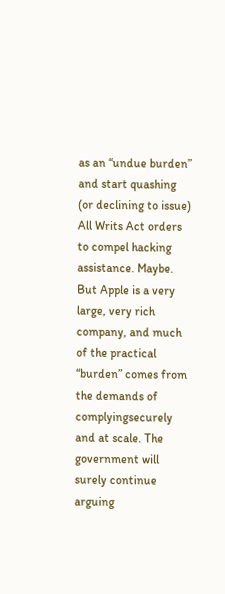as an “undue burden” and start quashing (or declining to issue) All Writs Act orders to compel hacking assistance. Maybe. But Apple is a very large, very rich company, and much of the practical “burden” comes from the demands of complyingsecurely and at scale. The government will surely continue arguing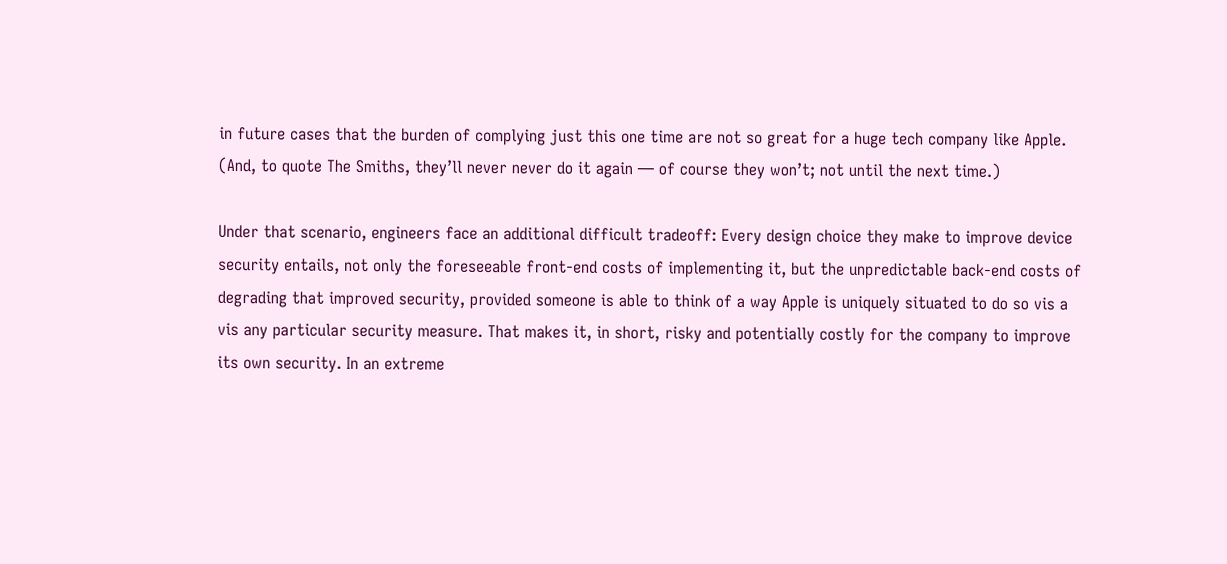in future cases that the burden of complying just this one time are not so great for a huge tech company like Apple. (And, to quote The Smiths, they’ll never never do it again — of course they won’t; not until the next time.)

Under that scenario, engineers face an additional difficult tradeoff: Every design choice they make to improve device security entails, not only the foreseeable front-end costs of implementing it, but the unpredictable back-end costs of degrading that improved security, provided someone is able to think of a way Apple is uniquely situated to do so vis a vis any particular security measure. That makes it, in short, risky and potentially costly for the company to improve its own security. In an extreme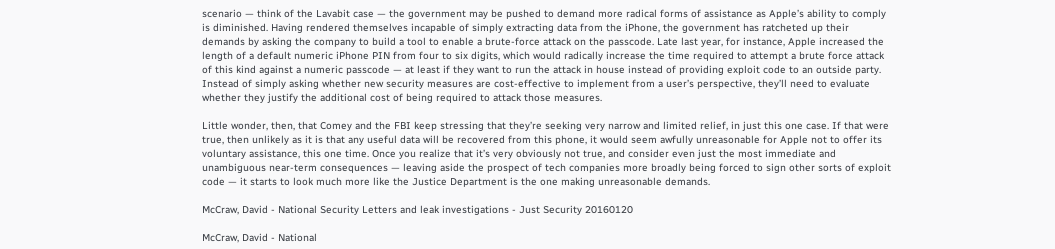scenario — think of the Lavabit case — the government may be pushed to demand more radical forms of assistance as Apple’s ability to comply is diminished. Having rendered themselves incapable of simply extracting data from the iPhone, the government has ratcheted up their demands by asking the company to build a tool to enable a brute-force attack on the passcode. Late last year, for instance, Apple increased the length of a default numeric iPhone PIN from four to six digits, which would radically increase the time required to attempt a brute force attack of this kind against a numeric passcode — at least if they want to run the attack in house instead of providing exploit code to an outside party. Instead of simply asking whether new security measures are cost-effective to implement from a user’s perspective, they’ll need to evaluate whether they justify the additional cost of being required to attack those measures.

Little wonder, then, that Comey and the FBI keep stressing that they’re seeking very narrow and limited relief, in just this one case. If that were true, then unlikely as it is that any useful data will be recovered from this phone, it would seem awfully unreasonable for Apple not to offer its voluntary assistance, this one time. Once you realize that it’s very obviously not true, and consider even just the most immediate and unambiguous near-term consequences — leaving aside the prospect of tech companies more broadly being forced to sign other sorts of exploit code — it starts to look much more like the Justice Department is the one making unreasonable demands.

McCraw, David - National Security Letters and leak investigations - Just Security 20160120

McCraw, David - National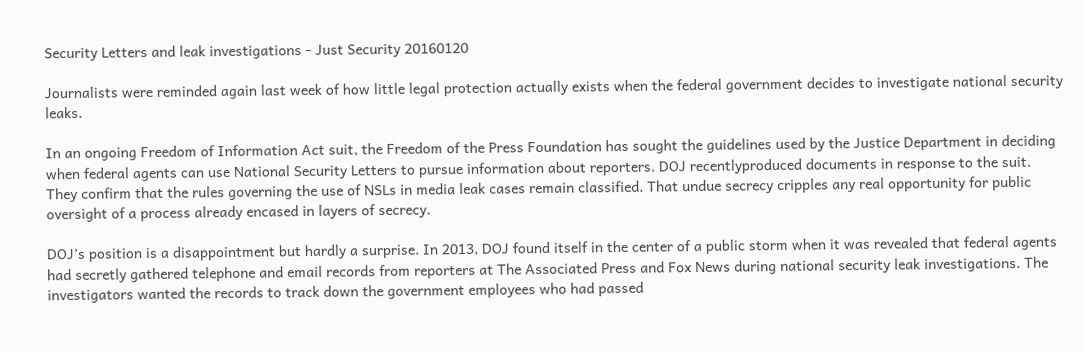Security Letters and leak investigations - Just Security 20160120

Journalists were reminded again last week of how little legal protection actually exists when the federal government decides to investigate national security leaks.

In an ongoing Freedom of Information Act suit, the Freedom of the Press Foundation has sought the guidelines used by the Justice Department in deciding when federal agents can use National Security Letters to pursue information about reporters. DOJ recentlyproduced documents in response to the suit. They confirm that the rules governing the use of NSLs in media leak cases remain classified. That undue secrecy cripples any real opportunity for public oversight of a process already encased in layers of secrecy.

DOJ’s position is a disappointment but hardly a surprise. In 2013, DOJ found itself in the center of a public storm when it was revealed that federal agents had secretly gathered telephone and email records from reporters at The Associated Press and Fox News during national security leak investigations. The investigators wanted the records to track down the government employees who had passed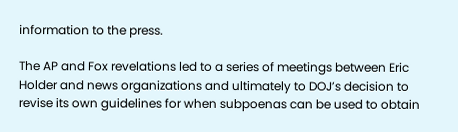information to the press.

The AP and Fox revelations led to a series of meetings between Eric Holder and news organizations and ultimately to DOJ’s decision to revise its own guidelines for when subpoenas can be used to obtain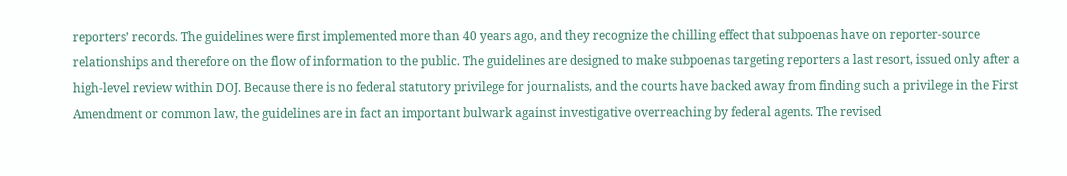reporters’ records. The guidelines were first implemented more than 40 years ago, and they recognize the chilling effect that subpoenas have on reporter-source relationships and therefore on the flow of information to the public. The guidelines are designed to make subpoenas targeting reporters a last resort, issued only after a high-level review within DOJ. Because there is no federal statutory privilege for journalists, and the courts have backed away from finding such a privilege in the First Amendment or common law, the guidelines are in fact an important bulwark against investigative overreaching by federal agents. The revised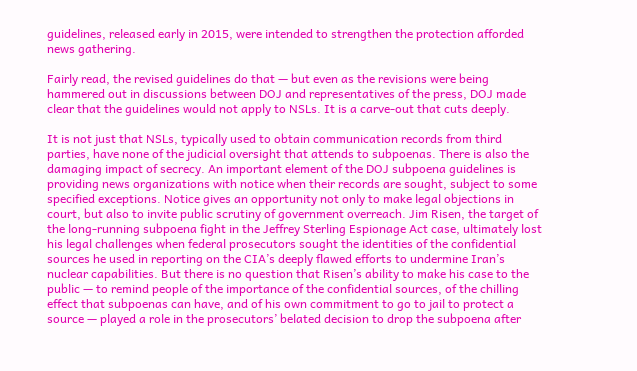guidelines, released early in 2015, were intended to strengthen the protection afforded news gathering.

Fairly read, the revised guidelines do that — but even as the revisions were being hammered out in discussions between DOJ and representatives of the press, DOJ made clear that the guidelines would not apply to NSLs. It is a carve-out that cuts deeply.

It is not just that NSLs, typically used to obtain communication records from third parties, have none of the judicial oversight that attends to subpoenas. There is also the damaging impact of secrecy. An important element of the DOJ subpoena guidelines is providing news organizations with notice when their records are sought, subject to some specified exceptions. Notice gives an opportunity not only to make legal objections in court, but also to invite public scrutiny of government overreach. Jim Risen, the target of the long-running subpoena fight in the Jeffrey Sterling Espionage Act case, ultimately lost his legal challenges when federal prosecutors sought the identities of the confidential sources he used in reporting on the CIA’s deeply flawed efforts to undermine Iran’s nuclear capabilities. But there is no question that Risen’s ability to make his case to the public — to remind people of the importance of the confidential sources, of the chilling effect that subpoenas can have, and of his own commitment to go to jail to protect a source — played a role in the prosecutors’ belated decision to drop the subpoena after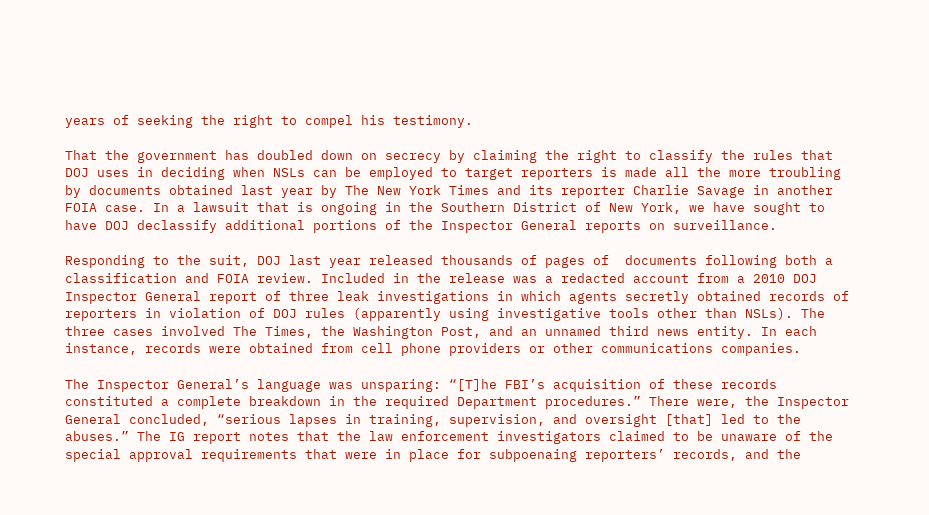years of seeking the right to compel his testimony.

That the government has doubled down on secrecy by claiming the right to classify the rules that DOJ uses in deciding when NSLs can be employed to target reporters is made all the more troubling by documents obtained last year by The New York Times and its reporter Charlie Savage in another FOIA case. In a lawsuit that is ongoing in the Southern District of New York, we have sought to have DOJ declassify additional portions of the Inspector General reports on surveillance.

Responding to the suit, DOJ last year released thousands of pages of  documents following both a classification and FOIA review. Included in the release was a redacted account from a 2010 DOJ Inspector General report of three leak investigations in which agents secretly obtained records of reporters in violation of DOJ rules (apparently using investigative tools other than NSLs). The three cases involved The Times, the Washington Post, and an unnamed third news entity. In each instance, records were obtained from cell phone providers or other communications companies.

The Inspector General’s language was unsparing: “[T]he FBI’s acquisition of these records constituted a complete breakdown in the required Department procedures.” There were, the Inspector General concluded, “serious lapses in training, supervision, and oversight [that] led to the abuses.” The IG report notes that the law enforcement investigators claimed to be unaware of the special approval requirements that were in place for subpoenaing reporters’ records, and the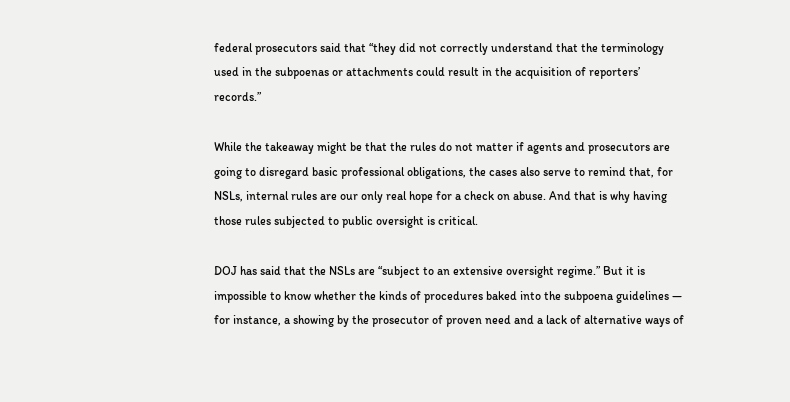federal prosecutors said that “they did not correctly understand that the terminology used in the subpoenas or attachments could result in the acquisition of reporters’ records.”

While the takeaway might be that the rules do not matter if agents and prosecutors are going to disregard basic professional obligations, the cases also serve to remind that, for NSLs, internal rules are our only real hope for a check on abuse. And that is why having those rules subjected to public oversight is critical.

DOJ has said that the NSLs are “subject to an extensive oversight regime.” But it is impossible to know whether the kinds of procedures baked into the subpoena guidelines — for instance, a showing by the prosecutor of proven need and a lack of alternative ways of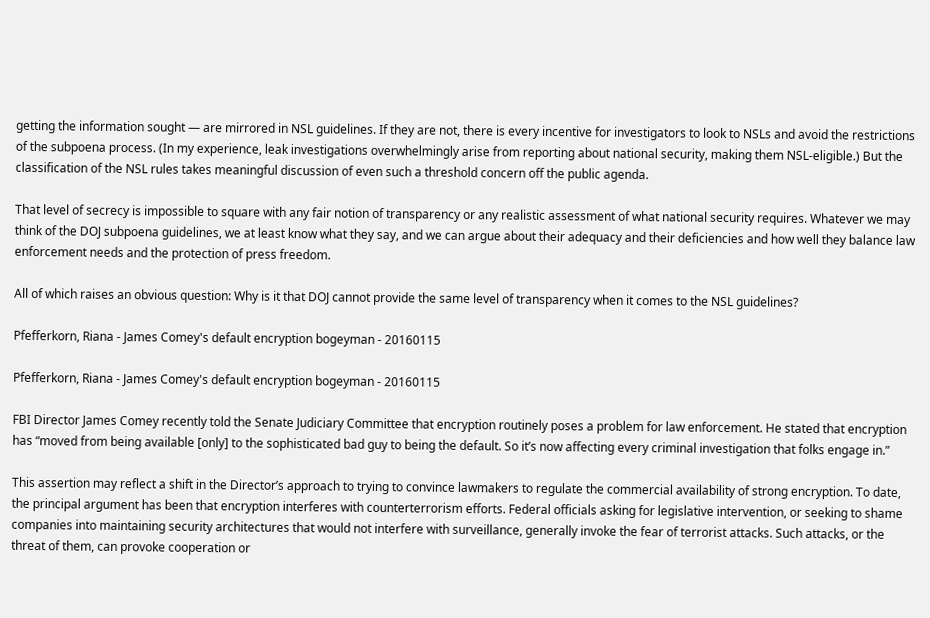getting the information sought — are mirrored in NSL guidelines. If they are not, there is every incentive for investigators to look to NSLs and avoid the restrictions of the subpoena process. (In my experience, leak investigations overwhelmingly arise from reporting about national security, making them NSL-eligible.) But the classification of the NSL rules takes meaningful discussion of even such a threshold concern off the public agenda.

That level of secrecy is impossible to square with any fair notion of transparency or any realistic assessment of what national security requires. Whatever we may think of the DOJ subpoena guidelines, we at least know what they say, and we can argue about their adequacy and their deficiencies and how well they balance law enforcement needs and the protection of press freedom.

All of which raises an obvious question: Why is it that DOJ cannot provide the same level of transparency when it comes to the NSL guidelines?

Pfefferkorn, Riana - James Comey's default encryption bogeyman - 20160115

Pfefferkorn, Riana - James Comey's default encryption bogeyman - 20160115

FBI Director James Comey recently told the Senate Judiciary Committee that encryption routinely poses a problem for law enforcement. He stated that encryption has “moved from being available [only] to the sophisticated bad guy to being the default. So it’s now affecting every criminal investigation that folks engage in.”

This assertion may reflect a shift in the Director’s approach to trying to convince lawmakers to regulate the commercial availability of strong encryption. To date, the principal argument has been that encryption interferes with counterterrorism efforts. Federal officials asking for legislative intervention, or seeking to shame companies into maintaining security architectures that would not interfere with surveillance, generally invoke the fear of terrorist attacks. Such attacks, or the threat of them, can provoke cooperation or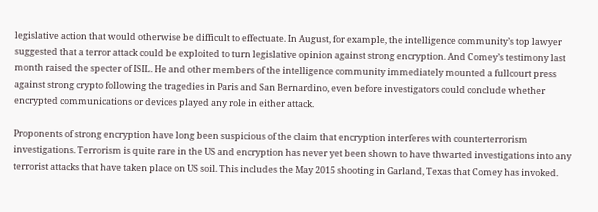legislative action that would otherwise be difficult to effectuate. In August, for example, the intelligence community’s top lawyer suggested that a terror attack could be exploited to turn legislative opinion against strong encryption. And Comey’s testimony last month raised the specter of ISIL. He and other members of the intelligence community immediately mounted a fullcourt press against strong crypto following the tragedies in Paris and San Bernardino, even before investigators could conclude whether encrypted communications or devices played any role in either attack.

Proponents of strong encryption have long been suspicious of the claim that encryption interferes with counterterrorism investigations. Terrorism is quite rare in the US and encryption has never yet been shown to have thwarted investigations into any terrorist attacks that have taken place on US soil. This includes the May 2015 shooting in Garland, Texas that Comey has invoked.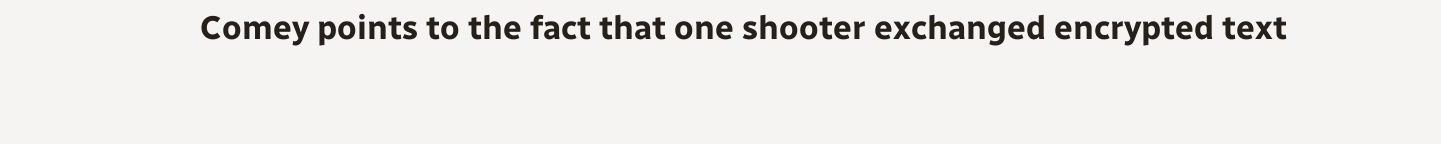Comey points to the fact that one shooter exchanged encrypted text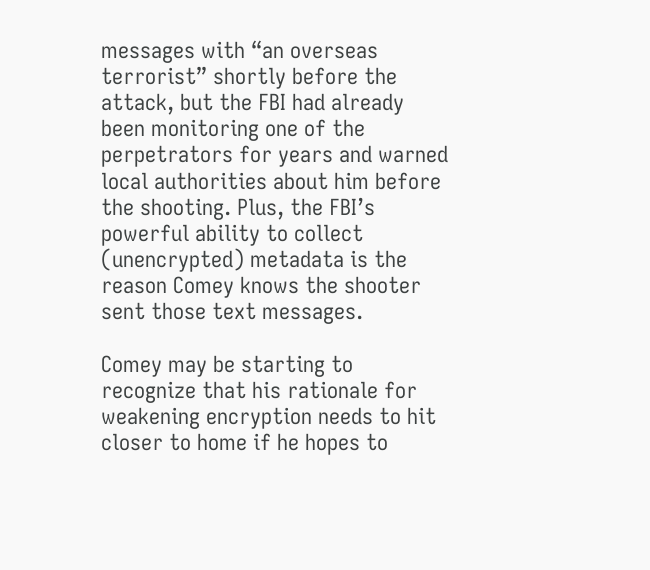messages with “an overseas terrorist” shortly before the attack, but the FBI had already been monitoring one of the perpetrators for years and warned local authorities about him before the shooting. Plus, the FBI’s powerful ability to collect (unencrypted) metadata is the reason Comey knows the shooter sent those text messages.

Comey may be starting to recognize that his rationale for weakening encryption needs to hit closer to home if he hopes to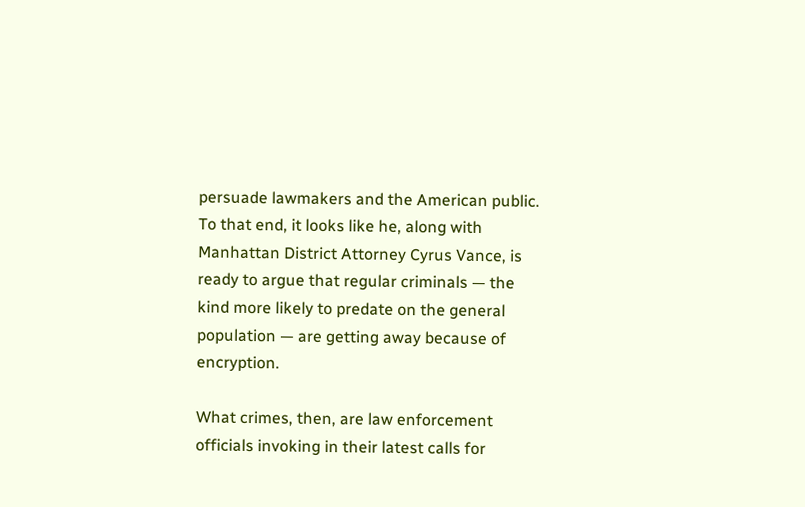persuade lawmakers and the American public. To that end, it looks like he, along with Manhattan District Attorney Cyrus Vance, is ready to argue that regular criminals — the kind more likely to predate on the general population — are getting away because of encryption.

What crimes, then, are law enforcement officials invoking in their latest calls for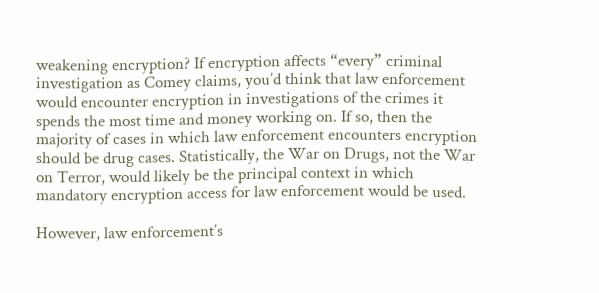weakening encryption? If encryption affects “every” criminal investigation as Comey claims, you’d think that law enforcement would encounter encryption in investigations of the crimes it spends the most time and money working on. If so, then the majority of cases in which law enforcement encounters encryption should be drug cases. Statistically, the War on Drugs, not the War on Terror, would likely be the principal context in which mandatory encryption access for law enforcement would be used.

However, law enforcement’s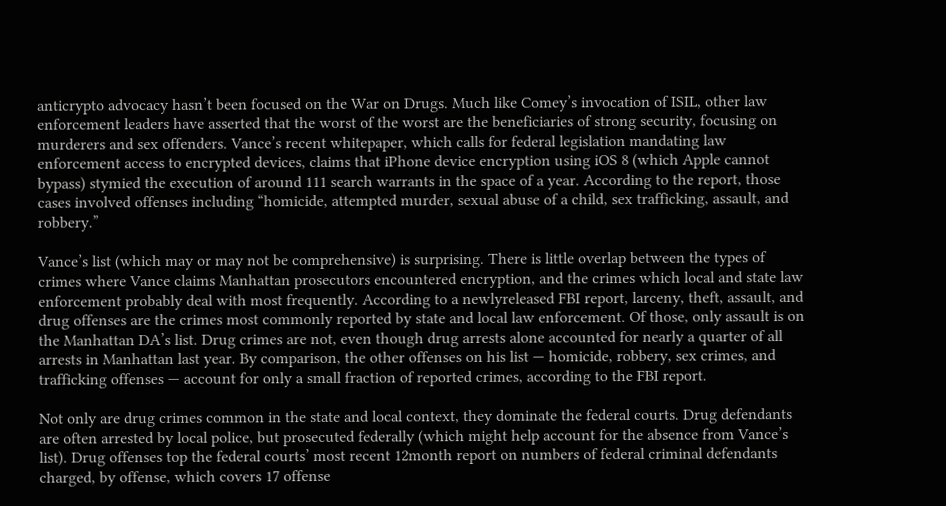anticrypto advocacy hasn’t been focused on the War on Drugs. Much like Comey’s invocation of ISIL, other law enforcement leaders have asserted that the worst of the worst are the beneficiaries of strong security, focusing on murderers and sex offenders. Vance’s recent whitepaper, which calls for federal legislation mandating law enforcement access to encrypted devices, claims that iPhone device encryption using iOS 8 (which Apple cannot bypass) stymied the execution of around 111 search warrants in the space of a year. According to the report, those cases involved offenses including “homicide, attempted murder, sexual abuse of a child, sex trafficking, assault, and robbery.”

Vance’s list (which may or may not be comprehensive) is surprising. There is little overlap between the types of crimes where Vance claims Manhattan prosecutors encountered encryption, and the crimes which local and state law enforcement probably deal with most frequently. According to a newlyreleased FBI report, larceny, theft, assault, and drug offenses are the crimes most commonly reported by state and local law enforcement. Of those, only assault is on the Manhattan DA’s list. Drug crimes are not, even though drug arrests alone accounted for nearly a quarter of all arrests in Manhattan last year. By comparison, the other offenses on his list — homicide, robbery, sex crimes, and trafficking offenses — account for only a small fraction of reported crimes, according to the FBI report.

Not only are drug crimes common in the state and local context, they dominate the federal courts. Drug defendants are often arrested by local police, but prosecuted federally (which might help account for the absence from Vance’s list). Drug offenses top the federal courts’ most recent 12month report on numbers of federal criminal defendants charged, by offense, which covers 17 offense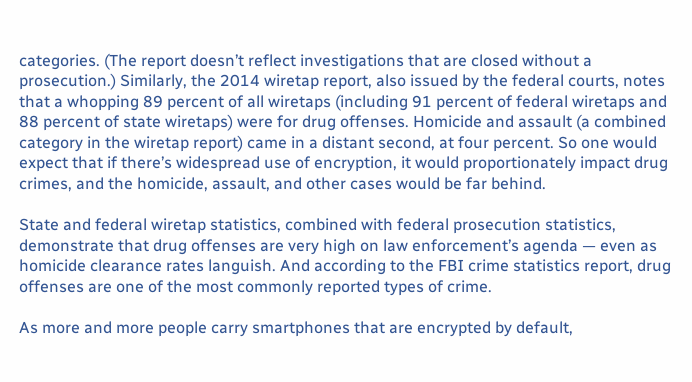categories. (The report doesn’t reflect investigations that are closed without a prosecution.) Similarly, the 2014 wiretap report, also issued by the federal courts, notes that a whopping 89 percent of all wiretaps (including 91 percent of federal wiretaps and 88 percent of state wiretaps) were for drug offenses. Homicide and assault (a combined category in the wiretap report) came in a distant second, at four percent. So one would expect that if there’s widespread use of encryption, it would proportionately impact drug crimes, and the homicide, assault, and other cases would be far behind.

State and federal wiretap statistics, combined with federal prosecution statistics, demonstrate that drug offenses are very high on law enforcement’s agenda — even as homicide clearance rates languish. And according to the FBI crime statistics report, drug offenses are one of the most commonly reported types of crime.

As more and more people carry smartphones that are encrypted by default,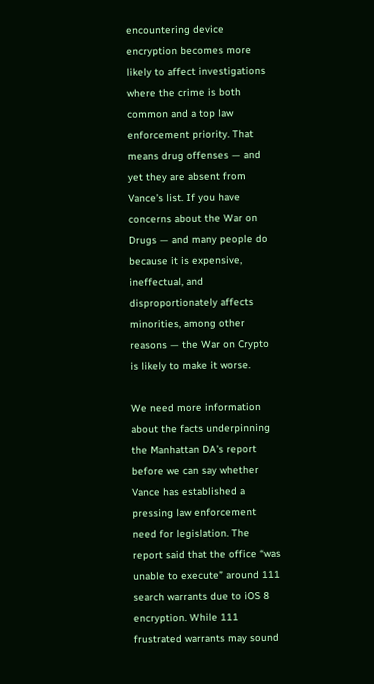encountering device encryption becomes more likely to affect investigations where the crime is both common and a top law enforcement priority. That means drug offenses — and yet they are absent from Vance’s list. If you have concerns about the War on Drugs — and many people do because it is expensive, ineffectual, and disproportionately affects minorities, among other reasons — the War on Crypto is likely to make it worse.

We need more information about the facts underpinning the Manhattan DA’s report before we can say whether Vance has established a pressing law enforcement need for legislation. The report said that the office “was unable to execute” around 111 search warrants due to iOS 8 encryption. While 111 frustrated warrants may sound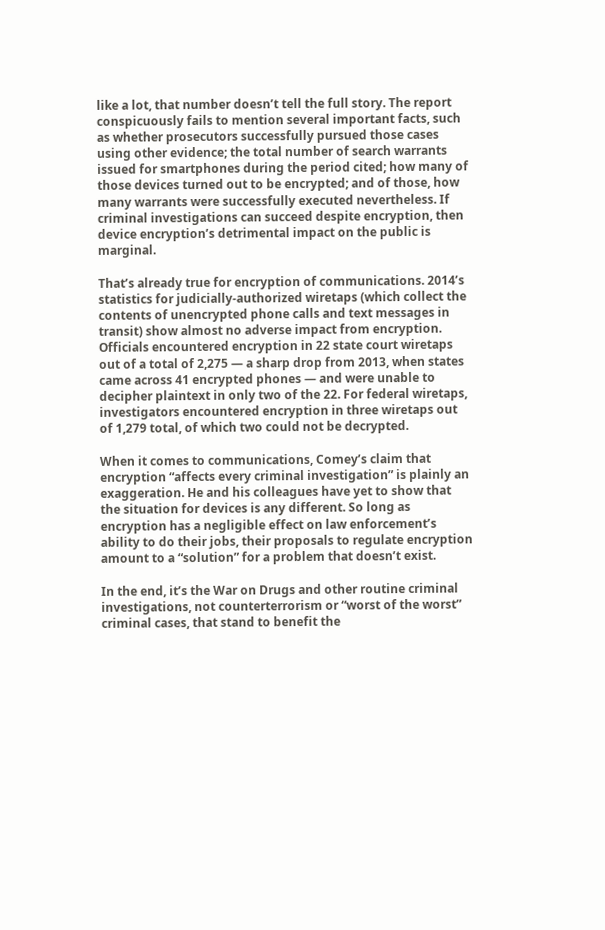like a lot, that number doesn’t tell the full story. The report conspicuously fails to mention several important facts, such as whether prosecutors successfully pursued those cases using other evidence; the total number of search warrants issued for smartphones during the period cited; how many of those devices turned out to be encrypted; and of those, how many warrants were successfully executed nevertheless. If criminal investigations can succeed despite encryption, then device encryption’s detrimental impact on the public is marginal.

That’s already true for encryption of communications. 2014’s statistics for judicially-authorized wiretaps (which collect the contents of unencrypted phone calls and text messages in transit) show almost no adverse impact from encryption. Officials encountered encryption in 22 state court wiretaps out of a total of 2,275 — a sharp drop from 2013, when states came across 41 encrypted phones — and were unable to decipher plaintext in only two of the 22. For federal wiretaps, investigators encountered encryption in three wiretaps out of 1,279 total, of which two could not be decrypted.

When it comes to communications, Comey’s claim that encryption “affects every criminal investigation” is plainly an exaggeration. He and his colleagues have yet to show that the situation for devices is any different. So long as encryption has a negligible effect on law enforcement’s ability to do their jobs, their proposals to regulate encryption amount to a “solution” for a problem that doesn’t exist.

In the end, it’s the War on Drugs and other routine criminal investigations, not counterterrorism or “worst of the worst” criminal cases, that stand to benefit the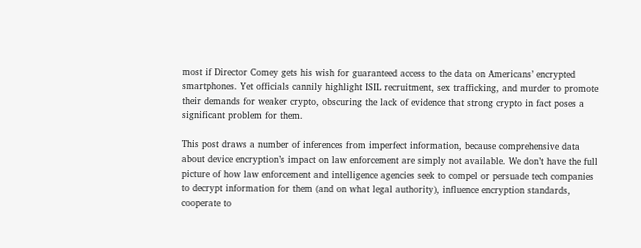most if Director Comey gets his wish for guaranteed access to the data on Americans’ encrypted smartphones. Yet officials cannily highlight ISIL recruitment, sex trafficking, and murder to promote their demands for weaker crypto, obscuring the lack of evidence that strong crypto in fact poses a significant problem for them.

This post draws a number of inferences from imperfect information, because comprehensive data about device encryption’s impact on law enforcement are simply not available. We don’t have the full picture of how law enforcement and intelligence agencies seek to compel or persuade tech companies to decrypt information for them (and on what legal authority), influence encryption standards, cooperate to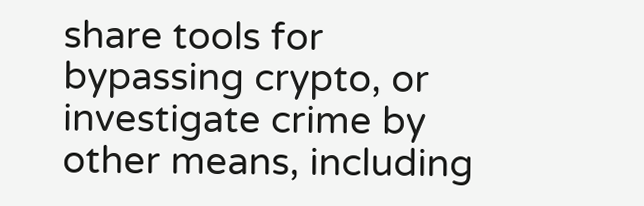share tools for bypassing crypto, or investigate crime by other means, including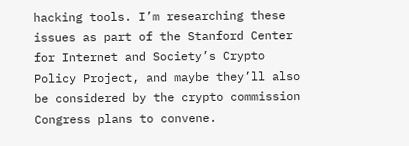hacking tools. I’m researching these issues as part of the Stanford Center for Internet and Society’s Crypto Policy Project, and maybe they’ll also be considered by the crypto commission Congress plans to convene.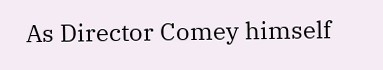As Director Comey himself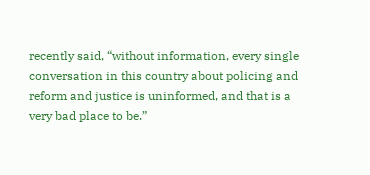recently said, “without information, every single conversation in this country about policing and reform and justice is uninformed, and that is a very bad place to be.”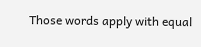Those words apply with equal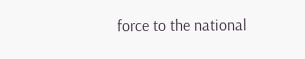force to the national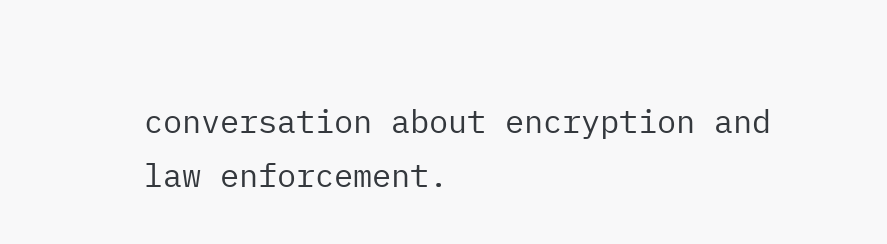conversation about encryption and law enforcement.